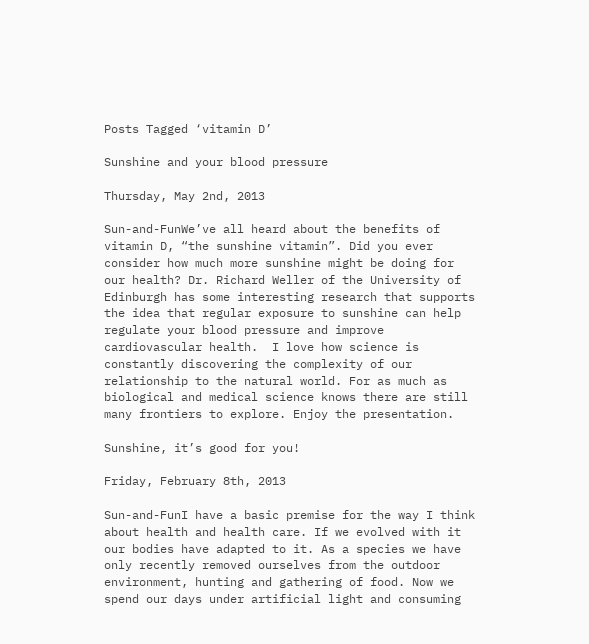Posts Tagged ‘vitamin D’

Sunshine and your blood pressure

Thursday, May 2nd, 2013

Sun-and-FunWe’ve all heard about the benefits of vitamin D, “the sunshine vitamin”. Did you ever consider how much more sunshine might be doing for our health? Dr. Richard Weller of the University of Edinburgh has some interesting research that supports the idea that regular exposure to sunshine can help regulate your blood pressure and improve cardiovascular health.  I love how science is constantly discovering the complexity of our relationship to the natural world. For as much as biological and medical science knows there are still many frontiers to explore. Enjoy the presentation.

Sunshine, it’s good for you!

Friday, February 8th, 2013

Sun-and-FunI have a basic premise for the way I think about health and health care. If we evolved with it our bodies have adapted to it. As a species we have only recently removed ourselves from the outdoor environment, hunting and gathering of food. Now we spend our days under artificial light and consuming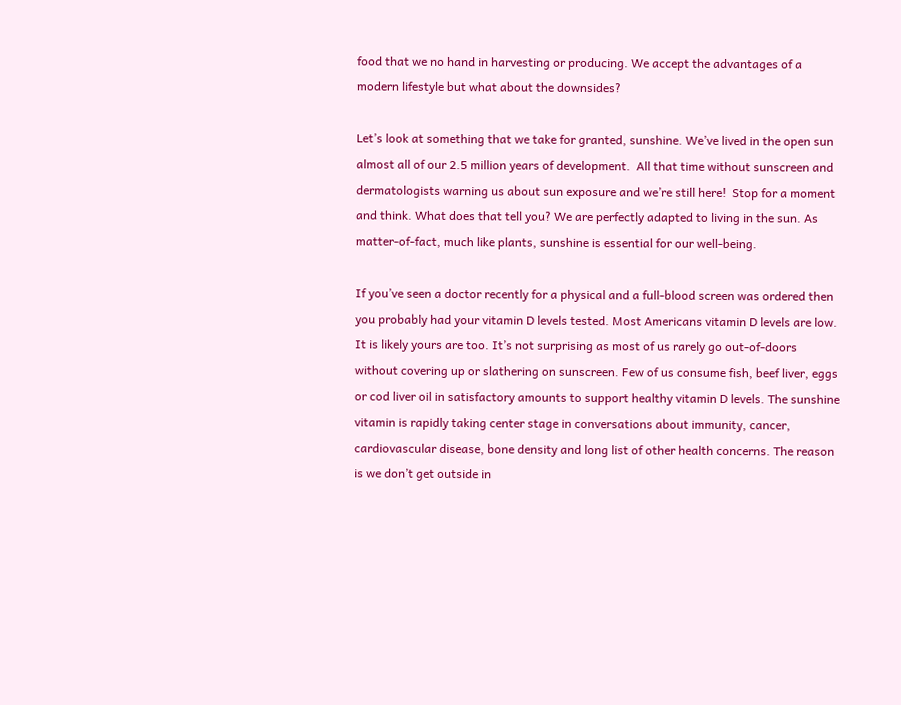food that we no hand in harvesting or producing. We accept the advantages of a modern lifestyle but what about the downsides?

Let’s look at something that we take for granted, sunshine. We’ve lived in the open sun almost all of our 2.5 million years of development.  All that time without sunscreen and dermatologists warning us about sun exposure and we’re still here!  Stop for a moment and think. What does that tell you? We are perfectly adapted to living in the sun. As matter-of-fact, much like plants, sunshine is essential for our well-being.

If you’ve seen a doctor recently for a physical and a full-blood screen was ordered then you probably had your vitamin D levels tested. Most Americans vitamin D levels are low. It is likely yours are too. It’s not surprising as most of us rarely go out-of-doors without covering up or slathering on sunscreen. Few of us consume fish, beef liver, eggs or cod liver oil in satisfactory amounts to support healthy vitamin D levels. The sunshine vitamin is rapidly taking center stage in conversations about immunity, cancer, cardiovascular disease, bone density and long list of other health concerns. The reason is we don’t get outside in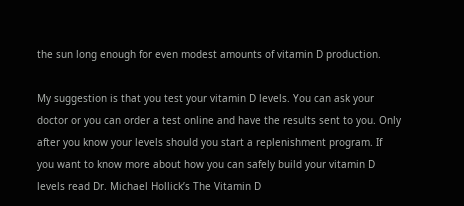the sun long enough for even modest amounts of vitamin D production.

My suggestion is that you test your vitamin D levels. You can ask your doctor or you can order a test online and have the results sent to you. Only after you know your levels should you start a replenishment program. If you want to know more about how you can safely build your vitamin D levels read Dr. Michael Hollick’s The Vitamin D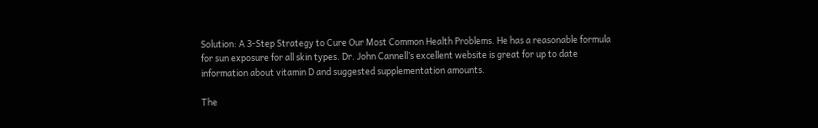Solution: A 3-Step Strategy to Cure Our Most Common Health Problems. He has a reasonable formula for sun exposure for all skin types. Dr. John Cannell’s excellent website is great for up to date information about vitamin D and suggested supplementation amounts.

The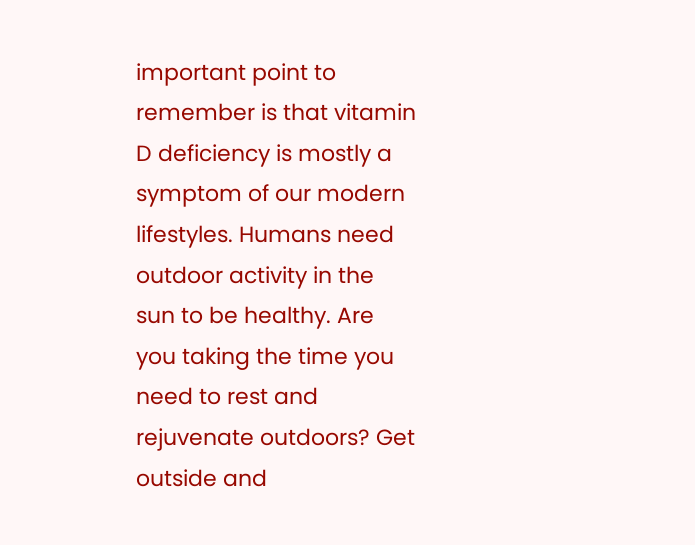important point to remember is that vitamin D deficiency is mostly a symptom of our modern lifestyles. Humans need outdoor activity in the sun to be healthy. Are you taking the time you need to rest and rejuvenate outdoors? Get outside and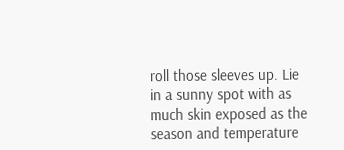roll those sleeves up. Lie in a sunny spot with as much skin exposed as the season and temperature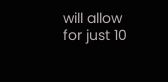will allow for just 10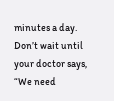minutes a day. Don’t wait until your doctor says, “We need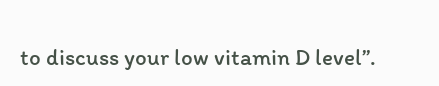to discuss your low vitamin D level”.